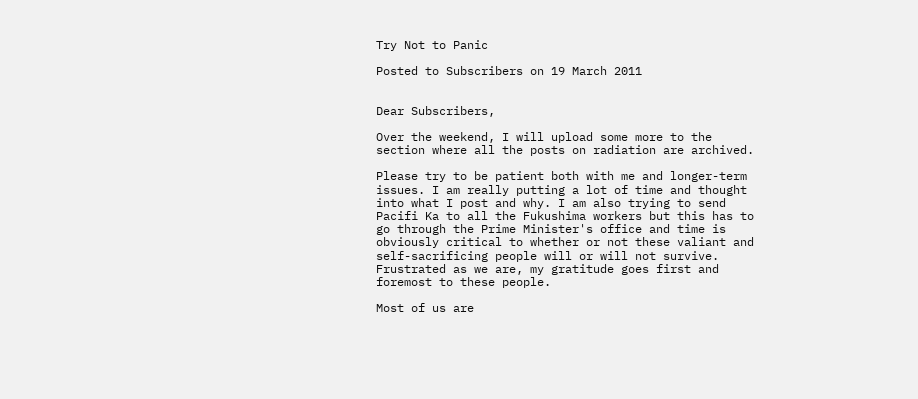Try Not to Panic

Posted to Subscribers on 19 March 2011


Dear Subscribers,

Over the weekend, I will upload some more to the section where all the posts on radiation are archived.

Please try to be patient both with me and longer-term issues. I am really putting a lot of time and thought into what I post and why. I am also trying to send Pacifi Ka to all the Fukushima workers but this has to go through the Prime Minister's office and time is obviously critical to whether or not these valiant and self-sacrificing people will or will not survive. Frustrated as we are, my gratitude goes first and foremost to these people.

Most of us are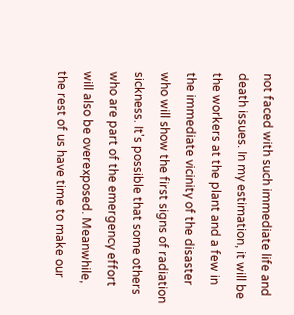not faced with such immediate life and death issues. In my estimation, it will be the workers at the plant and a few in the immediate vicinity of the disaster who will show the first signs of radiation sickness. It's possible that some others who are part of the emergency effort will also be overexposed. Meanwhile, the rest of us have time to make our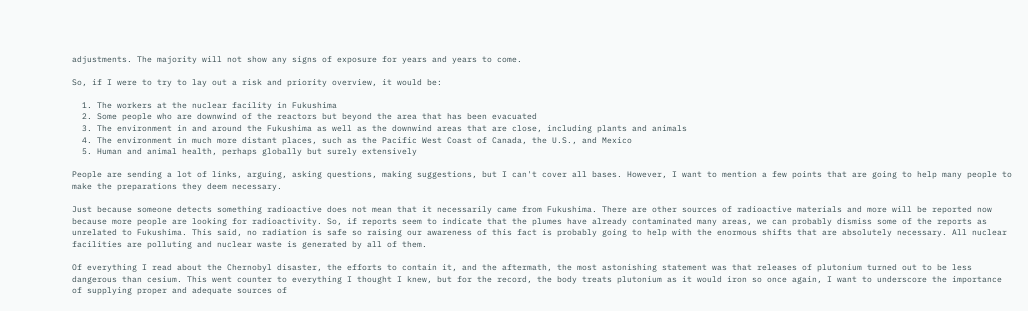adjustments. The majority will not show any signs of exposure for years and years to come.

So, if I were to try to lay out a risk and priority overview, it would be:

  1. The workers at the nuclear facility in Fukushima
  2. Some people who are downwind of the reactors but beyond the area that has been evacuated
  3. The environment in and around the Fukushima as well as the downwind areas that are close, including plants and animals
  4. The environment in much more distant places, such as the Pacific West Coast of Canada, the U.S., and Mexico
  5. Human and animal health, perhaps globally but surely extensively

People are sending a lot of links, arguing, asking questions, making suggestions, but I can't cover all bases. However, I want to mention a few points that are going to help many people to make the preparations they deem necessary.

Just because someone detects something radioactive does not mean that it necessarily came from Fukushima. There are other sources of radioactive materials and more will be reported now because more people are looking for radioactivity. So, if reports seem to indicate that the plumes have already contaminated many areas, we can probably dismiss some of the reports as unrelated to Fukushima. This said, no radiation is safe so raising our awareness of this fact is probably going to help with the enormous shifts that are absolutely necessary. All nuclear facilities are polluting and nuclear waste is generated by all of them.

Of everything I read about the Chernobyl disaster, the efforts to contain it, and the aftermath, the most astonishing statement was that releases of plutonium turned out to be less dangerous than cesium. This went counter to everything I thought I knew, but for the record, the body treats plutonium as it would iron so once again, I want to underscore the importance of supplying proper and adequate sources of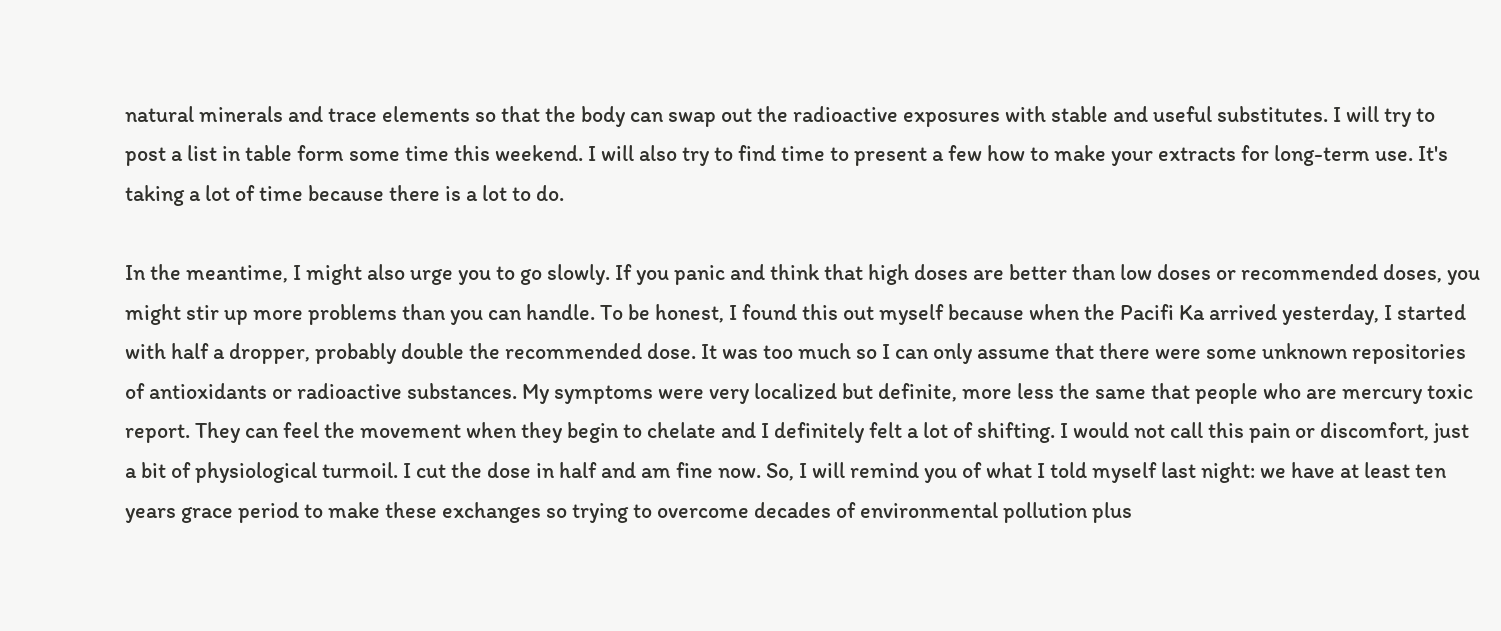natural minerals and trace elements so that the body can swap out the radioactive exposures with stable and useful substitutes. I will try to post a list in table form some time this weekend. I will also try to find time to present a few how to make your extracts for long-term use. It's taking a lot of time because there is a lot to do.

In the meantime, I might also urge you to go slowly. If you panic and think that high doses are better than low doses or recommended doses, you might stir up more problems than you can handle. To be honest, I found this out myself because when the Pacifi Ka arrived yesterday, I started with half a dropper, probably double the recommended dose. It was too much so I can only assume that there were some unknown repositories of antioxidants or radioactive substances. My symptoms were very localized but definite, more less the same that people who are mercury toxic report. They can feel the movement when they begin to chelate and I definitely felt a lot of shifting. I would not call this pain or discomfort, just a bit of physiological turmoil. I cut the dose in half and am fine now. So, I will remind you of what I told myself last night: we have at least ten years grace period to make these exchanges so trying to overcome decades of environmental pollution plus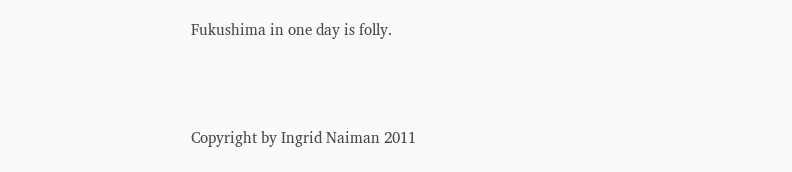Fukushima in one day is folly.



Copyright by Ingrid Naiman 2011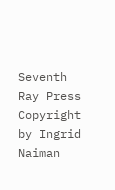Seventh Ray Press
Copyright by Ingrid Naiman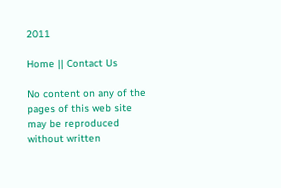2011

Home || Contact Us

No content on any of the pages of this web site may be reproduced without written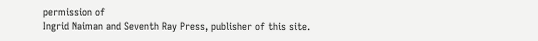permission of
Ingrid Naiman and Seventh Ray Press, publisher of this site.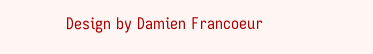Design by Damien Francoeur